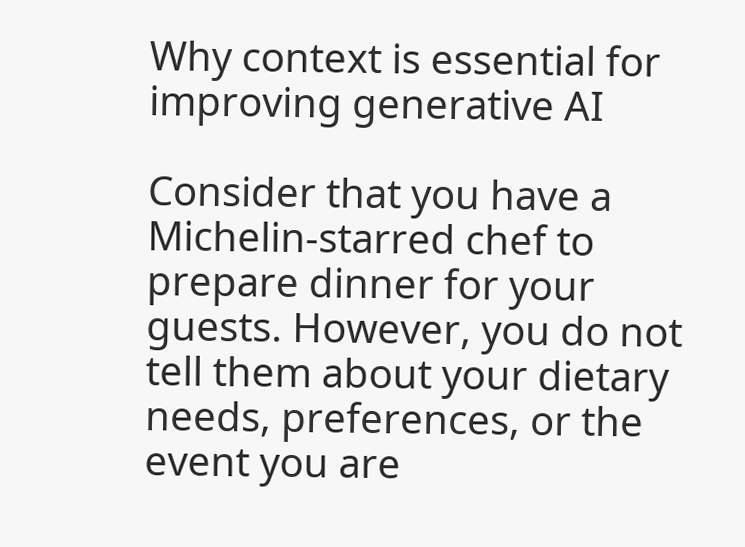Why context is essential for improving generative AI

Consider that you have a Michelin-starred chef to prepare dinner for your guests. However, you do not tell them about your dietary needs, preferences, or the event you are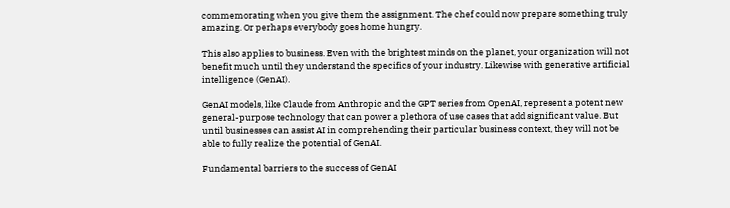commemorating when you give them the assignment. The chef could now prepare something truly amazing. Or perhaps everybody goes home hungry.

This also applies to business. Even with the brightest minds on the planet, your organization will not benefit much until they understand the specifics of your industry. Likewise with generative artificial intelligence (GenAI).

GenAI models, like Claude from Anthropic and the GPT series from OpenAI, represent a potent new general-purpose technology that can power a plethora of use cases that add significant value. But until businesses can assist AI in comprehending their particular business context, they will not be able to fully realize the potential of GenAI.

Fundamental barriers to the success of GenAI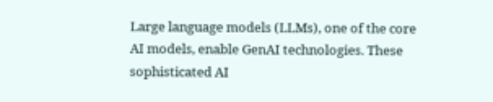Large language models (LLMs), one of the core AI models, enable GenAI technologies. These sophisticated AI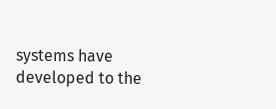systems have developed to the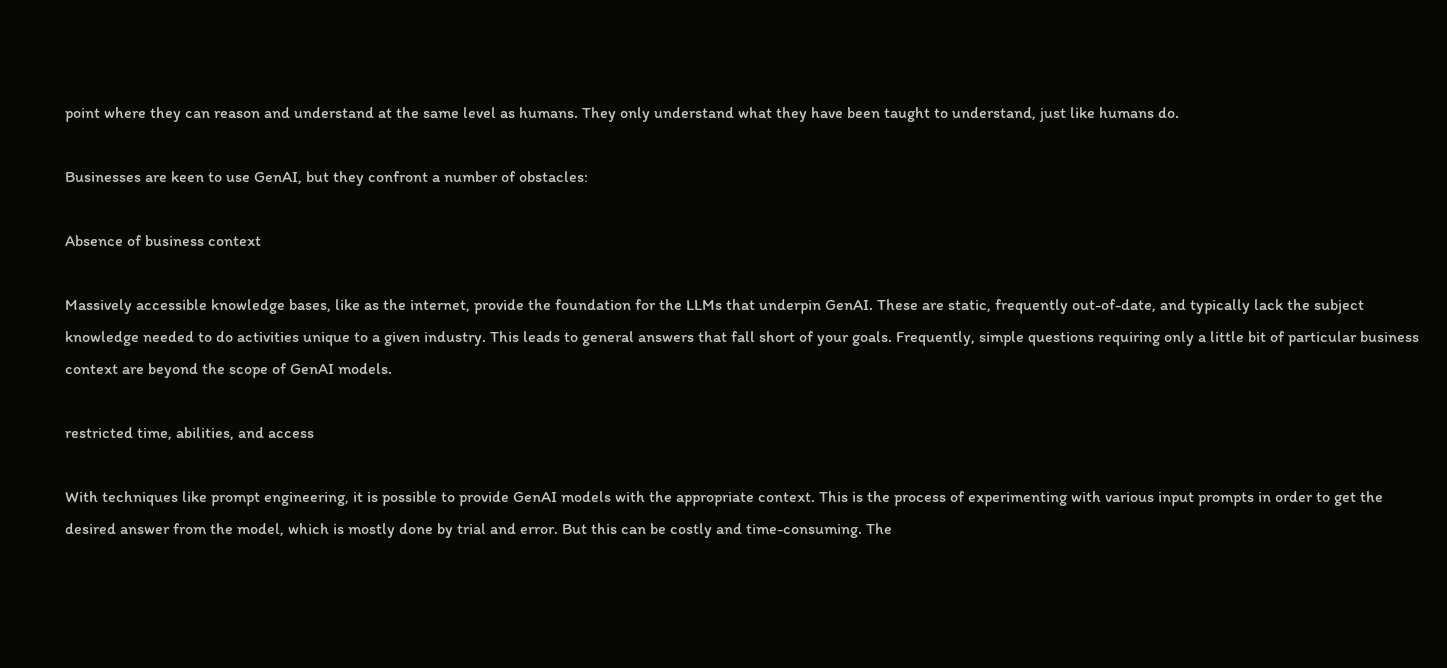point where they can reason and understand at the same level as humans. They only understand what they have been taught to understand, just like humans do.

Businesses are keen to use GenAI, but they confront a number of obstacles:

Absence of business context

Massively accessible knowledge bases, like as the internet, provide the foundation for the LLMs that underpin GenAI. These are static, frequently out-of-date, and typically lack the subject knowledge needed to do activities unique to a given industry. This leads to general answers that fall short of your goals. Frequently, simple questions requiring only a little bit of particular business context are beyond the scope of GenAI models.

restricted time, abilities, and access

With techniques like prompt engineering, it is possible to provide GenAI models with the appropriate context. This is the process of experimenting with various input prompts in order to get the desired answer from the model, which is mostly done by trial and error. But this can be costly and time-consuming. The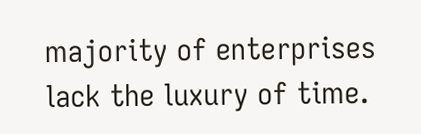majority of enterprises lack the luxury of time.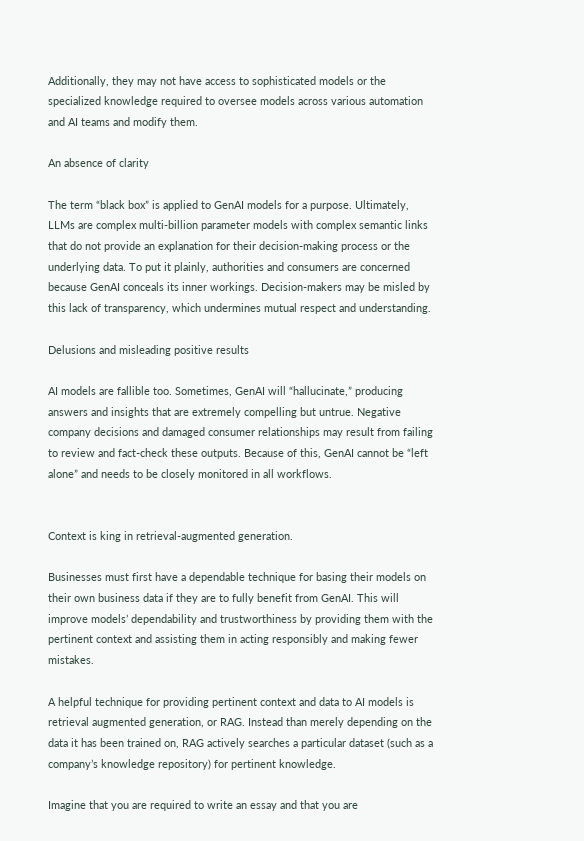Additionally, they may not have access to sophisticated models or the specialized knowledge required to oversee models across various automation and AI teams and modify them.

An absence of clarity

The term “black box” is applied to GenAI models for a purpose. Ultimately, LLMs are complex multi-billion parameter models with complex semantic links that do not provide an explanation for their decision-making process or the underlying data. To put it plainly, authorities and consumers are concerned because GenAI conceals its inner workings. Decision-makers may be misled by this lack of transparency, which undermines mutual respect and understanding.

Delusions and misleading positive results

AI models are fallible too. Sometimes, GenAI will “hallucinate,” producing answers and insights that are extremely compelling but untrue. Negative company decisions and damaged consumer relationships may result from failing to review and fact-check these outputs. Because of this, GenAI cannot be “left alone” and needs to be closely monitored in all workflows.


Context is king in retrieval-augmented generation.

Businesses must first have a dependable technique for basing their models on their own business data if they are to fully benefit from GenAI. This will improve models’ dependability and trustworthiness by providing them with the pertinent context and assisting them in acting responsibly and making fewer mistakes.

A helpful technique for providing pertinent context and data to AI models is retrieval augmented generation, or RAG. Instead than merely depending on the data it has been trained on, RAG actively searches a particular dataset (such as a company’s knowledge repository) for pertinent knowledge.

Imagine that you are required to write an essay and that you are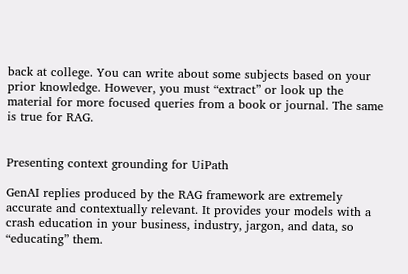back at college. You can write about some subjects based on your prior knowledge. However, you must “extract” or look up the material for more focused queries from a book or journal. The same is true for RAG.


Presenting context grounding for UiPath

GenAI replies produced by the RAG framework are extremely accurate and contextually relevant. It provides your models with a crash education in your business, industry, jargon, and data, so “educating” them.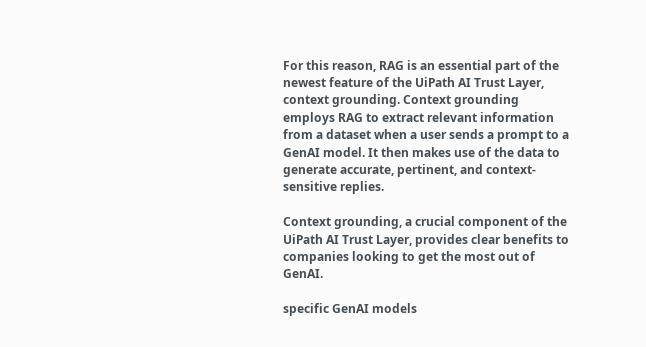For this reason, RAG is an essential part of the newest feature of the UiPath AI Trust Layer, context grounding. Context grounding employs RAG to extract relevant information from a dataset when a user sends a prompt to a GenAI model. It then makes use of the data to generate accurate, pertinent, and context-sensitive replies.

Context grounding, a crucial component of the UiPath AI Trust Layer, provides clear benefits to companies looking to get the most out of GenAI.

specific GenAI models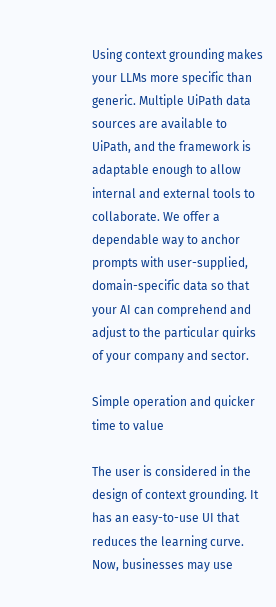Using context grounding makes your LLMs more specific than generic. Multiple UiPath data sources are available to UiPath, and the framework is adaptable enough to allow internal and external tools to collaborate. We offer a dependable way to anchor prompts with user-supplied, domain-specific data so that your AI can comprehend and adjust to the particular quirks of your company and sector.

Simple operation and quicker time to value

The user is considered in the design of context grounding. It has an easy-to-use UI that reduces the learning curve. Now, businesses may use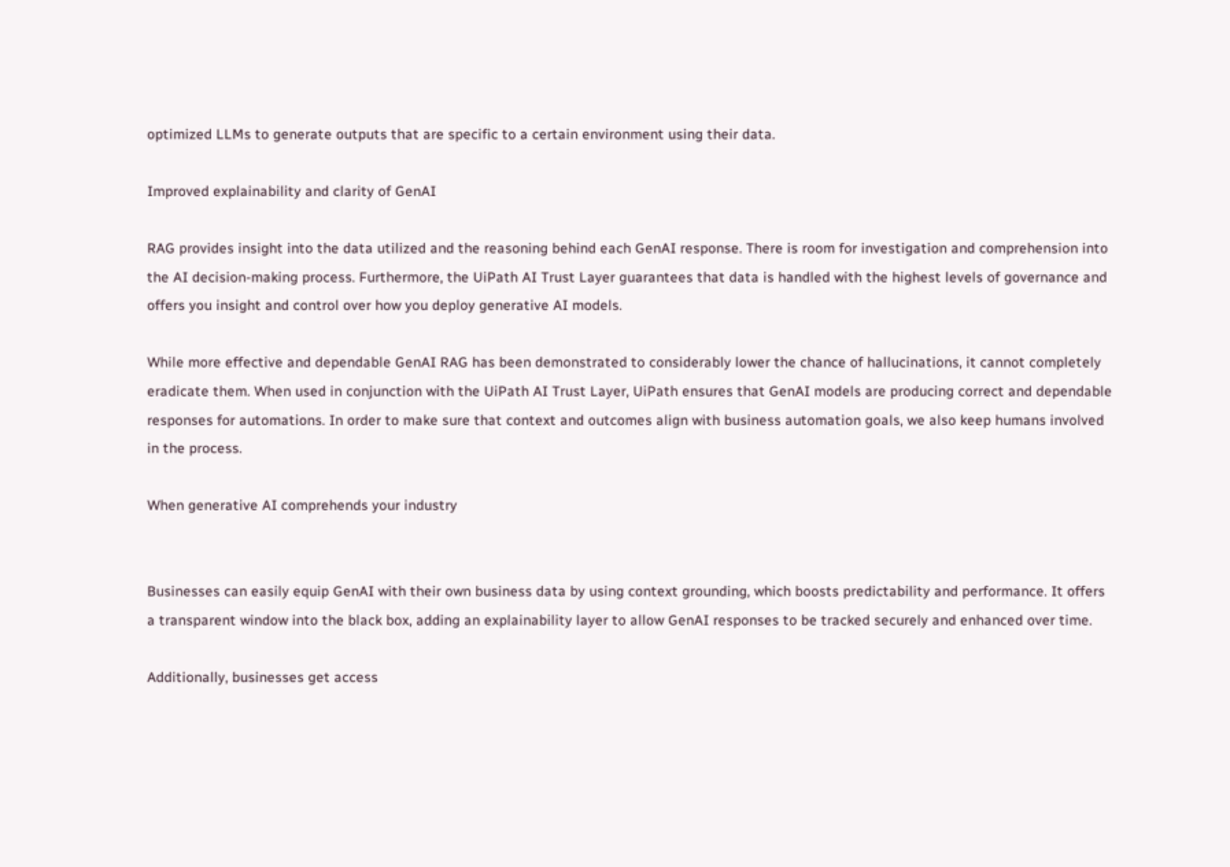optimized LLMs to generate outputs that are specific to a certain environment using their data.

Improved explainability and clarity of GenAI

RAG provides insight into the data utilized and the reasoning behind each GenAI response. There is room for investigation and comprehension into the AI decision-making process. Furthermore, the UiPath AI Trust Layer guarantees that data is handled with the highest levels of governance and offers you insight and control over how you deploy generative AI models.

While more effective and dependable GenAI RAG has been demonstrated to considerably lower the chance of hallucinations, it cannot completely eradicate them. When used in conjunction with the UiPath AI Trust Layer, UiPath ensures that GenAI models are producing correct and dependable responses for automations. In order to make sure that context and outcomes align with business automation goals, we also keep humans involved in the process.

When generative AI comprehends your industry


Businesses can easily equip GenAI with their own business data by using context grounding, which boosts predictability and performance. It offers a transparent window into the black box, adding an explainability layer to allow GenAI responses to be tracked securely and enhanced over time.

Additionally, businesses get access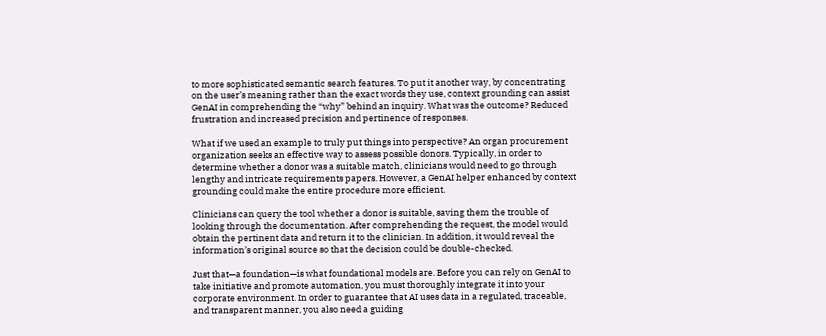to more sophisticated semantic search features. To put it another way, by concentrating on the user’s meaning rather than the exact words they use, context grounding can assist GenAI in comprehending the “why” behind an inquiry. What was the outcome? Reduced frustration and increased precision and pertinence of responses.

What if we used an example to truly put things into perspective? An organ procurement organization seeks an effective way to assess possible donors. Typically, in order to determine whether a donor was a suitable match, clinicians would need to go through lengthy and intricate requirements papers. However, a GenAI helper enhanced by context grounding could make the entire procedure more efficient.

Clinicians can query the tool whether a donor is suitable, saving them the trouble of looking through the documentation. After comprehending the request, the model would obtain the pertinent data and return it to the clinician. In addition, it would reveal the information’s original source so that the decision could be double-checked.

Just that—a foundation—is what foundational models are. Before you can rely on GenAI to take initiative and promote automation, you must thoroughly integrate it into your corporate environment. In order to guarantee that AI uses data in a regulated, traceable, and transparent manner, you also need a guiding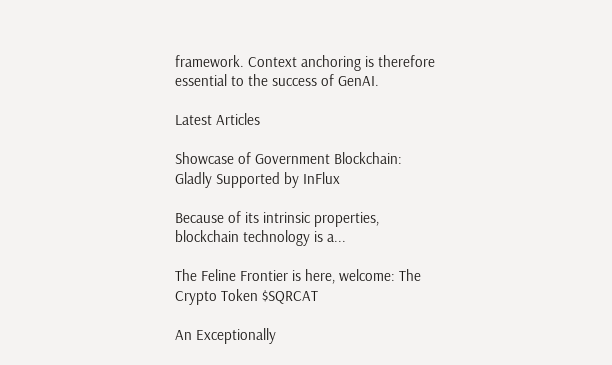framework. Context anchoring is therefore essential to the success of GenAI.

Latest Articles

Showcase of Government Blockchain: Gladly Supported by InFlux

Because of its intrinsic properties, blockchain technology is a...

The Feline Frontier is here, welcome: The Crypto Token $SQRCAT

An Exceptionally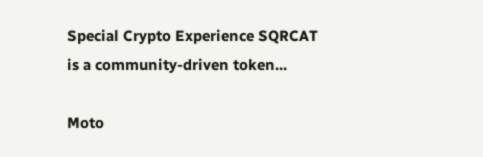Special Crypto Experience SQRCAT is a community-driven token...

Moto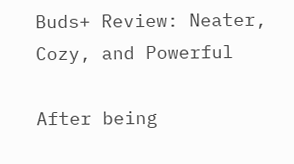Buds+ Review: Neater, Cozy, and Powerful

After being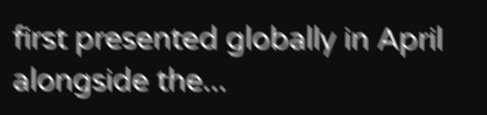first presented globally in April alongside the...